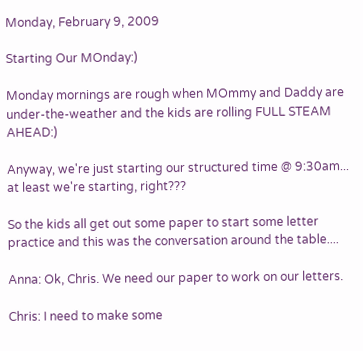Monday, February 9, 2009

Starting Our MOnday:)

Monday mornings are rough when MOmmy and Daddy are under-the-weather and the kids are rolling FULL STEAM AHEAD:)

Anyway, we're just starting our structured time @ 9:30am... at least we're starting, right???

So the kids all get out some paper to start some letter practice and this was the conversation around the table....

Anna: Ok, Chris. We need our paper to work on our letters.

Chris: I need to make some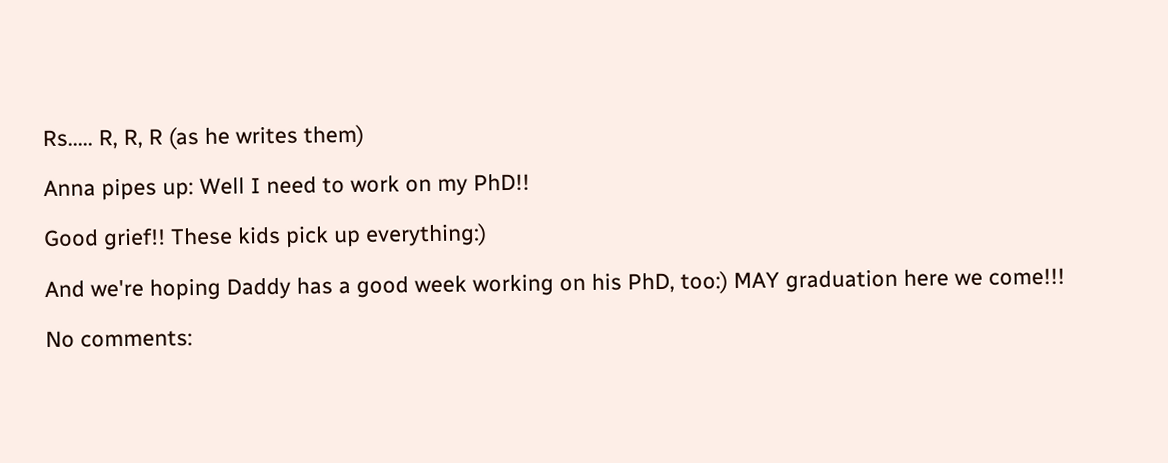Rs..... R, R, R (as he writes them)

Anna pipes up: Well I need to work on my PhD!!

Good grief!! These kids pick up everything:)

And we're hoping Daddy has a good week working on his PhD, too:) MAY graduation here we come!!!

No comments: